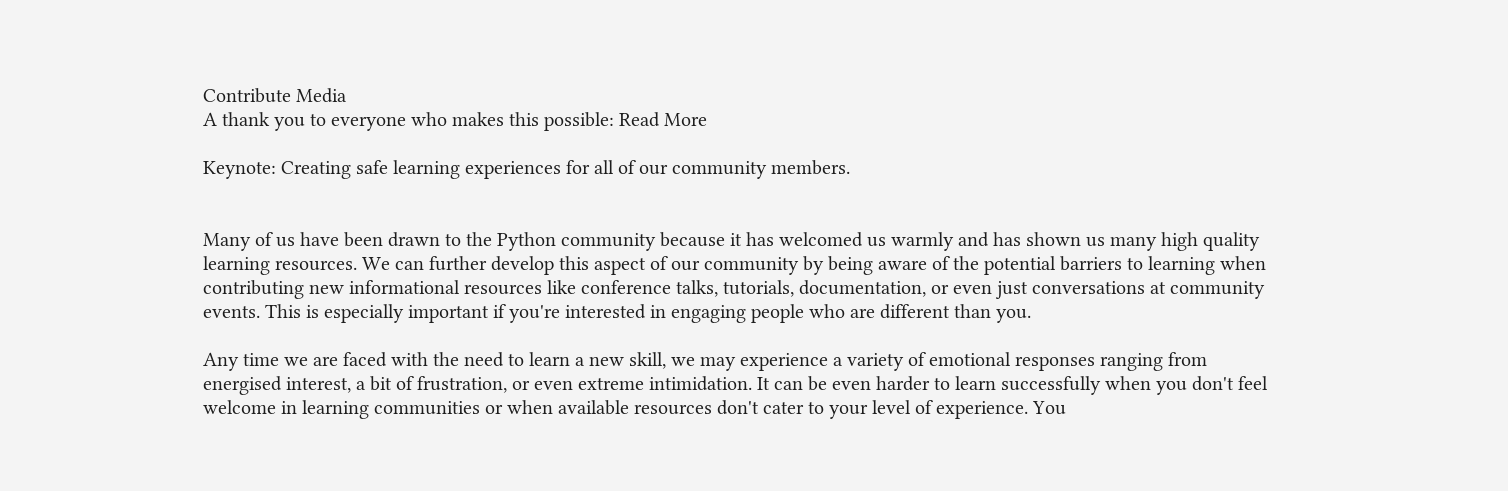Contribute Media
A thank you to everyone who makes this possible: Read More

Keynote: Creating safe learning experiences for all of our community members.


Many of us have been drawn to the Python community because it has welcomed us warmly and has shown us many high quality learning resources. We can further develop this aspect of our community by being aware of the potential barriers to learning when contributing new informational resources like conference talks, tutorials, documentation, or even just conversations at community events. This is especially important if you're interested in engaging people who are different than you.

Any time we are faced with the need to learn a new skill, we may experience a variety of emotional responses ranging from energised interest, a bit of frustration, or even extreme intimidation. It can be even harder to learn successfully when you don't feel welcome in learning communities or when available resources don't cater to your level of experience. You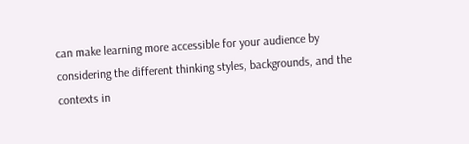can make learning more accessible for your audience by considering the different thinking styles, backgrounds, and the contexts in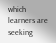which learners are seeking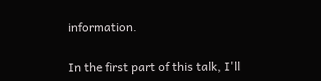information.

In the first part of this talk, I'll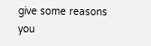give some reasons you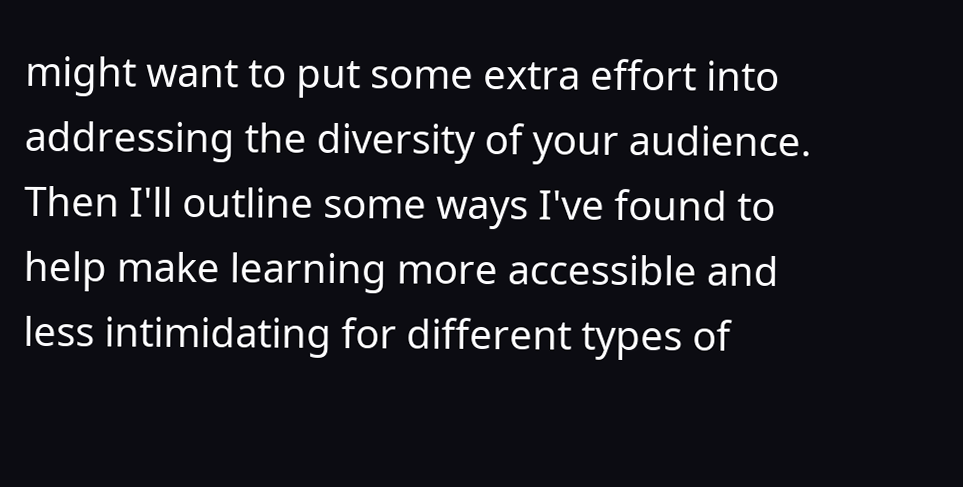might want to put some extra effort into addressing the diversity of your audience. Then I'll outline some ways I've found to help make learning more accessible and less intimidating for different types of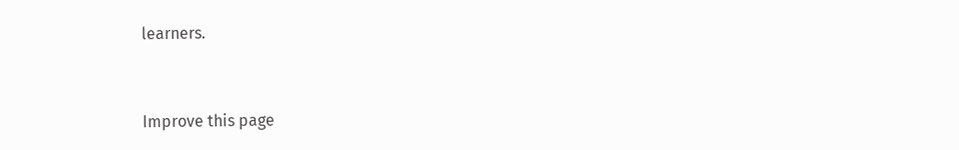learners.


Improve this page